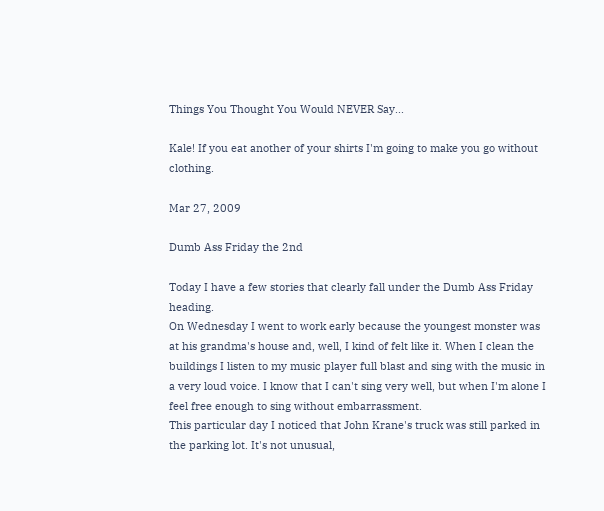Things You Thought You Would NEVER Say...

Kale! If you eat another of your shirts I'm going to make you go without clothing.

Mar 27, 2009

Dumb Ass Friday the 2nd

Today I have a few stories that clearly fall under the Dumb Ass Friday heading.
On Wednesday I went to work early because the youngest monster was at his grandma's house and, well, I kind of felt like it. When I clean the buildings I listen to my music player full blast and sing with the music in a very loud voice. I know that I can't sing very well, but when I'm alone I feel free enough to sing without embarrassment.
This particular day I noticed that John Krane's truck was still parked in the parking lot. It's not unusual,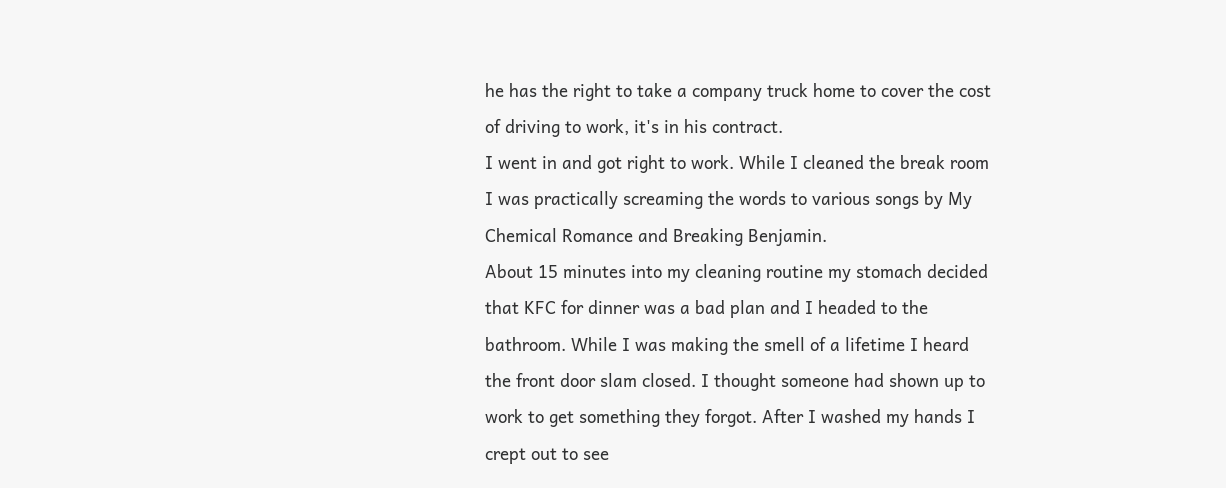he has the right to take a company truck home to cover the cost of driving to work, it's in his contract.
I went in and got right to work. While I cleaned the break room I was practically screaming the words to various songs by My Chemical Romance and Breaking Benjamin.
About 15 minutes into my cleaning routine my stomach decided that KFC for dinner was a bad plan and I headed to the bathroom. While I was making the smell of a lifetime I heard the front door slam closed. I thought someone had shown up to work to get something they forgot. After I washed my hands I crept out to see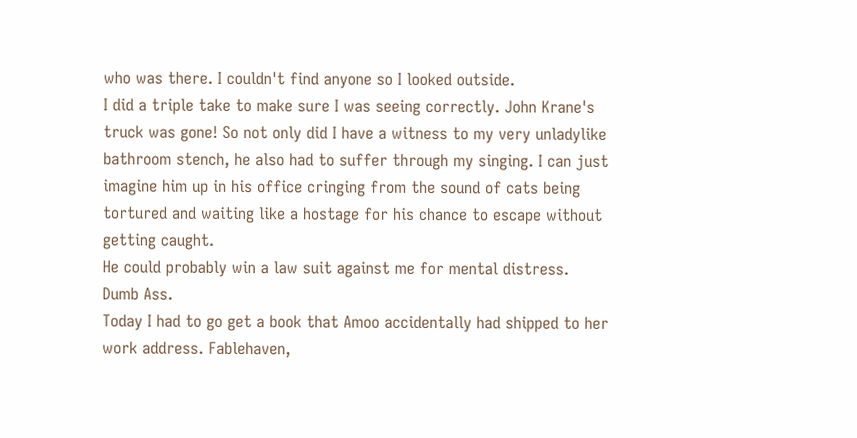who was there. I couldn't find anyone so I looked outside.
I did a triple take to make sure I was seeing correctly. John Krane's truck was gone! So not only did I have a witness to my very unladylike bathroom stench, he also had to suffer through my singing. I can just imagine him up in his office cringing from the sound of cats being tortured and waiting like a hostage for his chance to escape without getting caught.
He could probably win a law suit against me for mental distress.
Dumb Ass.
Today I had to go get a book that Amoo accidentally had shipped to her work address. Fablehaven,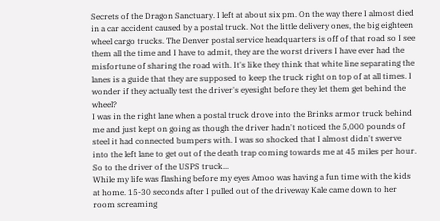Secrets of the Dragon Sanctuary. I left at about six pm. On the way there I almost died in a car accident caused by a postal truck. Not the little delivery ones, the big eighteen wheel cargo trucks. The Denver postal service headquarters is off of that road so I see them all the time and I have to admit, they are the worst drivers I have ever had the misfortune of sharing the road with. It's like they think that white line separating the lanes is a guide that they are supposed to keep the truck right on top of at all times. I wonder if they actually test the driver's eyesight before they let them get behind the wheel?
I was in the right lane when a postal truck drove into the Brinks armor truck behind me and just kept on going as though the driver hadn't noticed the 5,000 pounds of steel it had connected bumpers with. I was so shocked that I almost didn't swerve into the left lane to get out of the death trap coming towards me at 45 miles per hour.
So to the driver of the USPS truck...
While my life was flashing before my eyes Amoo was having a fun time with the kids at home. 15-30 seconds after I pulled out of the driveway Kale came down to her room screaming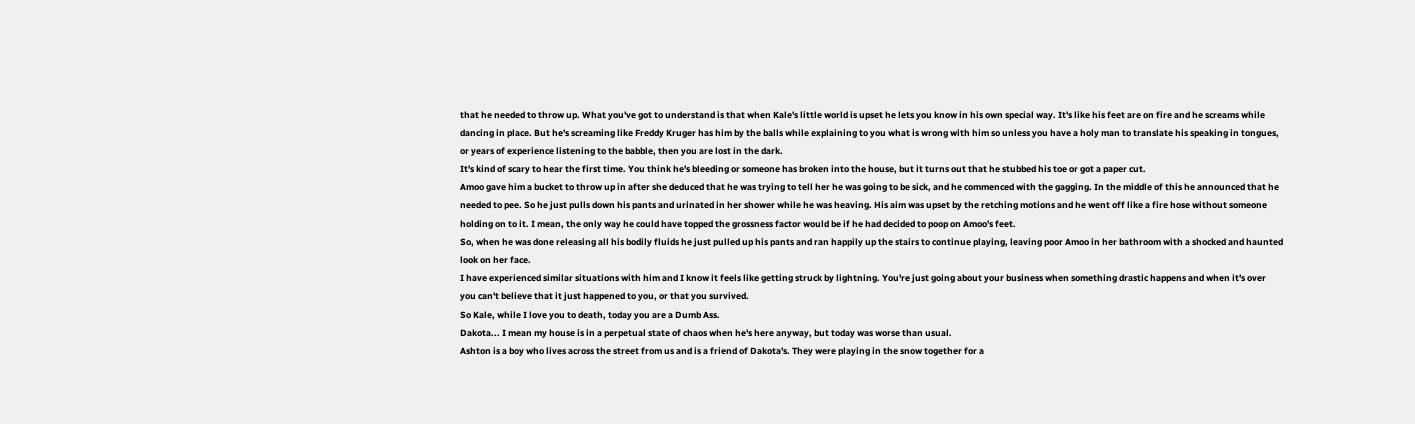that he needed to throw up. What you've got to understand is that when Kale's little world is upset he lets you know in his own special way. It's like his feet are on fire and he screams while dancing in place. But he's screaming like Freddy Kruger has him by the balls while explaining to you what is wrong with him so unless you have a holy man to translate his speaking in tongues, or years of experience listening to the babble, then you are lost in the dark.
It's kind of scary to hear the first time. You think he's bleeding or someone has broken into the house, but it turns out that he stubbed his toe or got a paper cut.
Amoo gave him a bucket to throw up in after she deduced that he was trying to tell her he was going to be sick, and he commenced with the gagging. In the middle of this he announced that he needed to pee. So he just pulls down his pants and urinated in her shower while he was heaving. His aim was upset by the retching motions and he went off like a fire hose without someone holding on to it. I mean, the only way he could have topped the grossness factor would be if he had decided to poop on Amoo's feet.
So, when he was done releasing all his bodily fluids he just pulled up his pants and ran happily up the stairs to continue playing, leaving poor Amoo in her bathroom with a shocked and haunted look on her face.
I have experienced similar situations with him and I know it feels like getting struck by lightning. You're just going about your business when something drastic happens and when it's over you can't believe that it just happened to you, or that you survived.
So Kale, while I love you to death, today you are a Dumb Ass.
Dakota... I mean my house is in a perpetual state of chaos when he's here anyway, but today was worse than usual.
Ashton is a boy who lives across the street from us and is a friend of Dakota's. They were playing in the snow together for a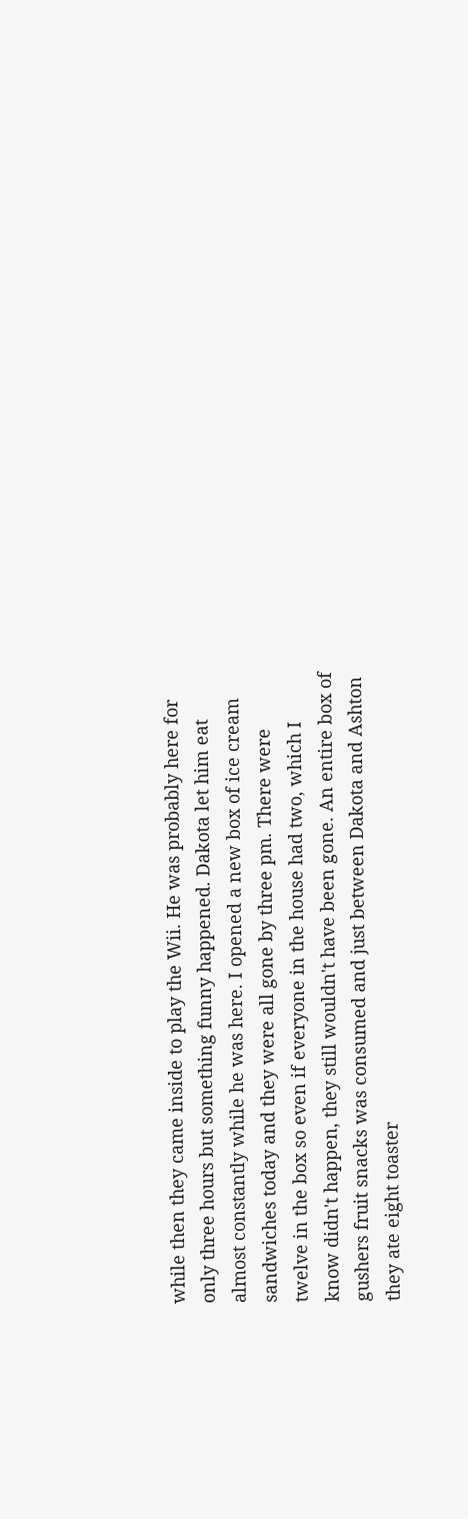while then they came inside to play the Wii. He was probably here for only three hours but something funny happened. Dakota let him eat almost constantly while he was here. I opened a new box of ice cream sandwiches today and they were all gone by three pm. There were twelve in the box so even if everyone in the house had two, which I know didn't happen, they still wouldn't have been gone. An entire box of gushers fruit snacks was consumed and just between Dakota and Ashton they ate eight toaster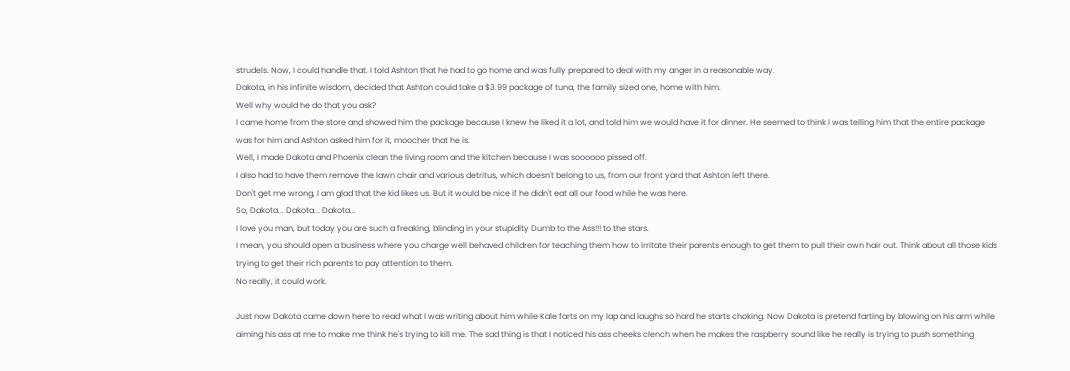strudels. Now, I could handle that. I told Ashton that he had to go home and was fully prepared to deal with my anger in a reasonable way.
Dakota, in his infinite wisdom, decided that Ashton could take a $3.99 package of tuna, the family sized one, home with him.
Well why would he do that you ask?
I came home from the store and showed him the package because I knew he liked it a lot, and told him we would have it for dinner. He seemed to think I was telling him that the entire package was for him and Ashton asked him for it, moocher that he is.
Well, I made Dakota and Phoenix clean the living room and the kitchen because I was soooooo pissed off.
I also had to have them remove the lawn chair and various detritus, which doesn't belong to us, from our front yard that Ashton left there.
Don't get me wrong, I am glad that the kid likes us. But it would be nice if he didn't eat all our food while he was here.
So, Dakota... Dakota... Dakota...
I love you man, but today you are such a freaking, blinding in your stupidity Dumb to the Ass!!! to the stars.
I mean, you should open a business where you charge well behaved children for teaching them how to irritate their parents enough to get them to pull their own hair out. Think about all those kids trying to get their rich parents to pay attention to them.
No really, it could work.

Just now Dakota came down here to read what I was writing about him while Kale farts on my lap and laughs so hard he starts choking. Now Dakota is pretend farting by blowing on his arm while aiming his ass at me to make me think he's trying to kill me. The sad thing is that I noticed his ass cheeks clench when he makes the raspberry sound like he really is trying to push something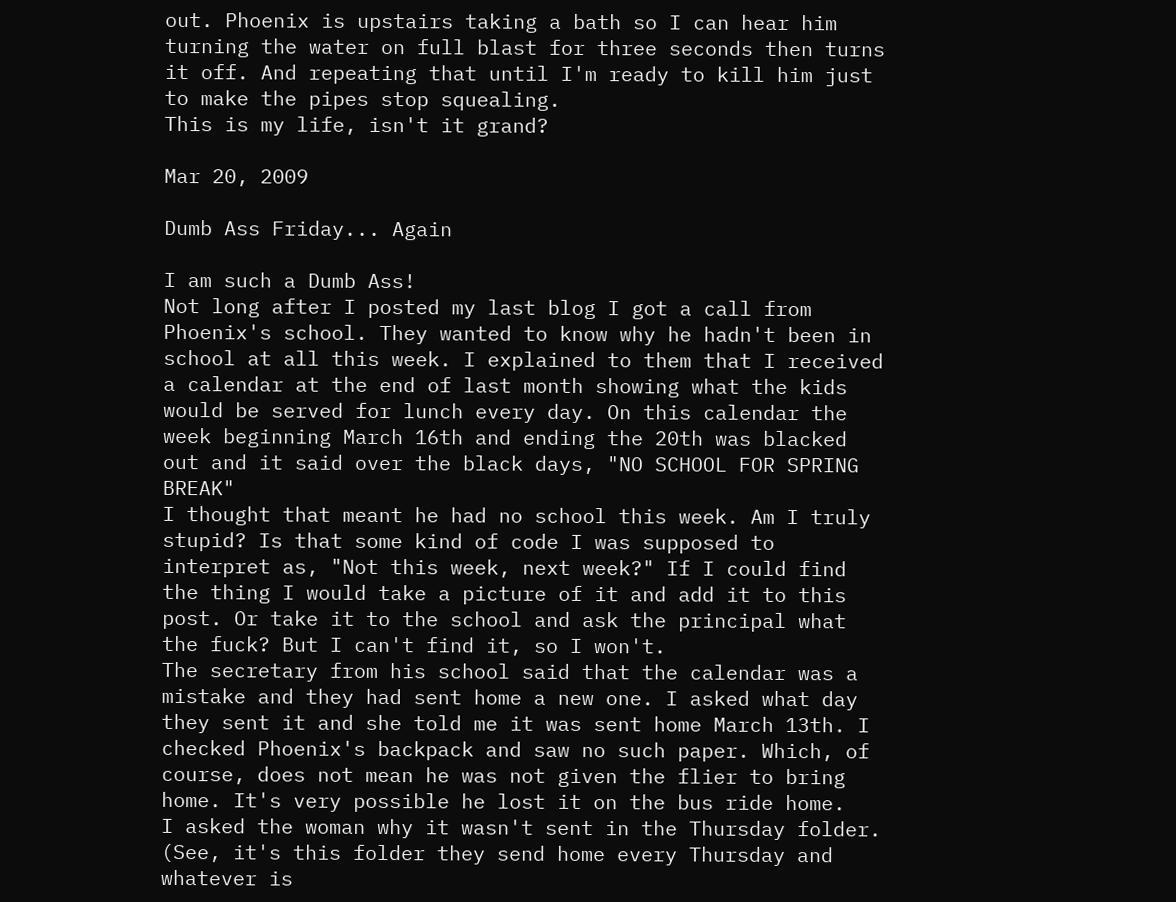out. Phoenix is upstairs taking a bath so I can hear him turning the water on full blast for three seconds then turns it off. And repeating that until I'm ready to kill him just to make the pipes stop squealing.
This is my life, isn't it grand?

Mar 20, 2009

Dumb Ass Friday... Again

I am such a Dumb Ass!
Not long after I posted my last blog I got a call from Phoenix's school. They wanted to know why he hadn't been in school at all this week. I explained to them that I received a calendar at the end of last month showing what the kids would be served for lunch every day. On this calendar the week beginning March 16th and ending the 20th was blacked out and it said over the black days, "NO SCHOOL FOR SPRING BREAK"
I thought that meant he had no school this week. Am I truly stupid? Is that some kind of code I was supposed to interpret as, "Not this week, next week?" If I could find the thing I would take a picture of it and add it to this post. Or take it to the school and ask the principal what the fuck? But I can't find it, so I won't.
The secretary from his school said that the calendar was a mistake and they had sent home a new one. I asked what day they sent it and she told me it was sent home March 13th. I checked Phoenix's backpack and saw no such paper. Which, of course, does not mean he was not given the flier to bring home. It's very possible he lost it on the bus ride home.
I asked the woman why it wasn't sent in the Thursday folder. (See, it's this folder they send home every Thursday and whatever is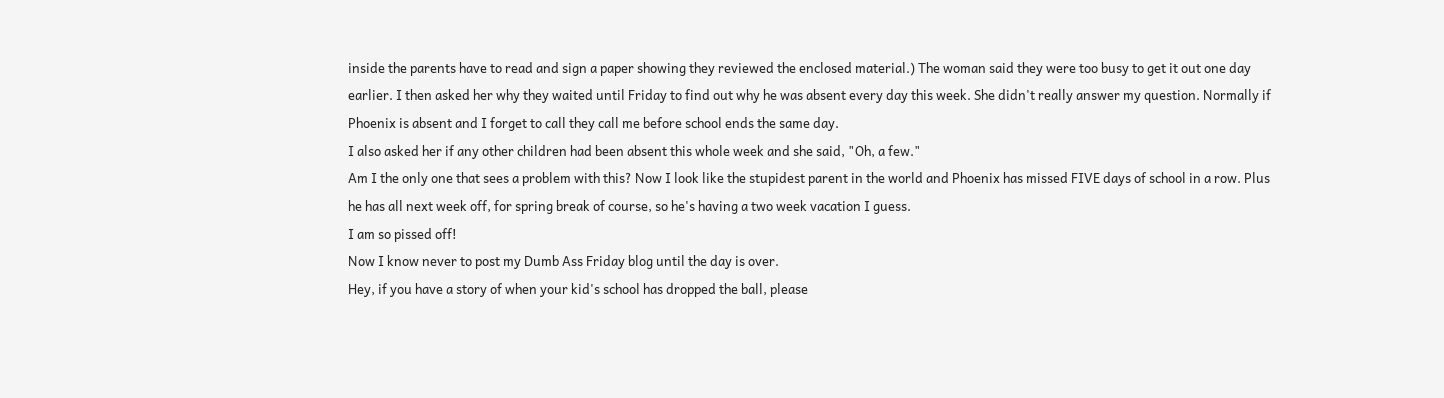inside the parents have to read and sign a paper showing they reviewed the enclosed material.) The woman said they were too busy to get it out one day earlier. I then asked her why they waited until Friday to find out why he was absent every day this week. She didn't really answer my question. Normally if Phoenix is absent and I forget to call they call me before school ends the same day.
I also asked her if any other children had been absent this whole week and she said, "Oh, a few."
Am I the only one that sees a problem with this? Now I look like the stupidest parent in the world and Phoenix has missed FIVE days of school in a row. Plus he has all next week off, for spring break of course, so he's having a two week vacation I guess.
I am so pissed off!
Now I know never to post my Dumb Ass Friday blog until the day is over.
Hey, if you have a story of when your kid's school has dropped the ball, please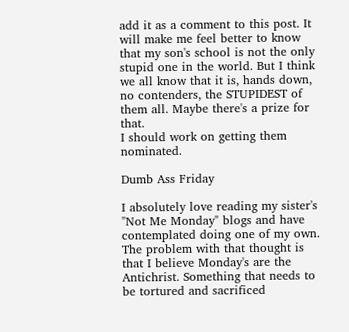add it as a comment to this post. It will make me feel better to know that my son's school is not the only stupid one in the world. But I think we all know that it is, hands down, no contenders, the STUPIDEST of them all. Maybe there's a prize for that.
I should work on getting them nominated.

Dumb Ass Friday

I absolutely love reading my sister's "Not Me Monday" blogs and have contemplated doing one of my own. The problem with that thought is that I believe Monday's are the Antichrist. Something that needs to be tortured and sacrificed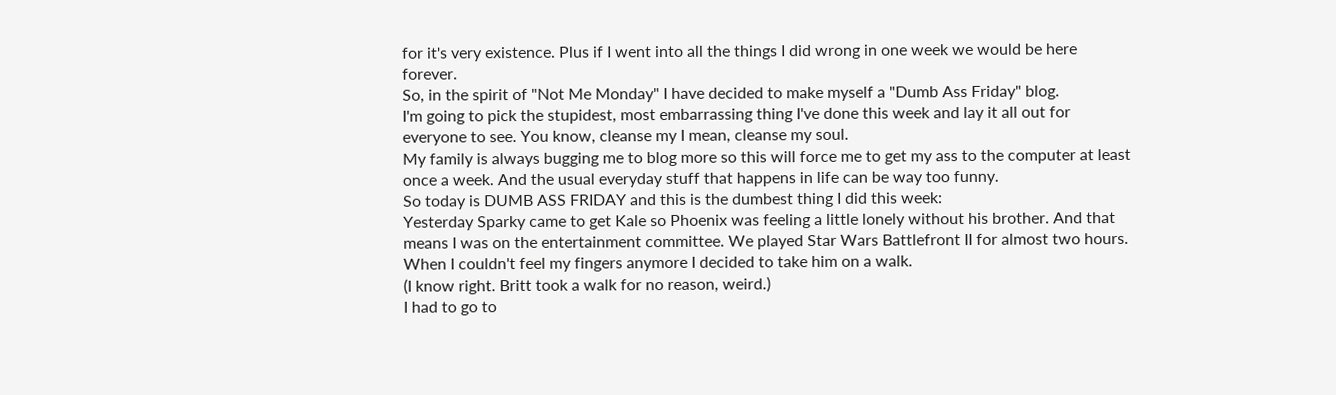for it's very existence. Plus if I went into all the things I did wrong in one week we would be here forever.
So, in the spirit of "Not Me Monday" I have decided to make myself a "Dumb Ass Friday" blog.
I'm going to pick the stupidest, most embarrassing thing I've done this week and lay it all out for everyone to see. You know, cleanse my I mean, cleanse my soul.
My family is always bugging me to blog more so this will force me to get my ass to the computer at least once a week. And the usual everyday stuff that happens in life can be way too funny.
So today is DUMB ASS FRIDAY and this is the dumbest thing I did this week:
Yesterday Sparky came to get Kale so Phoenix was feeling a little lonely without his brother. And that means I was on the entertainment committee. We played Star Wars Battlefront II for almost two hours. When I couldn't feel my fingers anymore I decided to take him on a walk.
(I know right. Britt took a walk for no reason, weird.)
I had to go to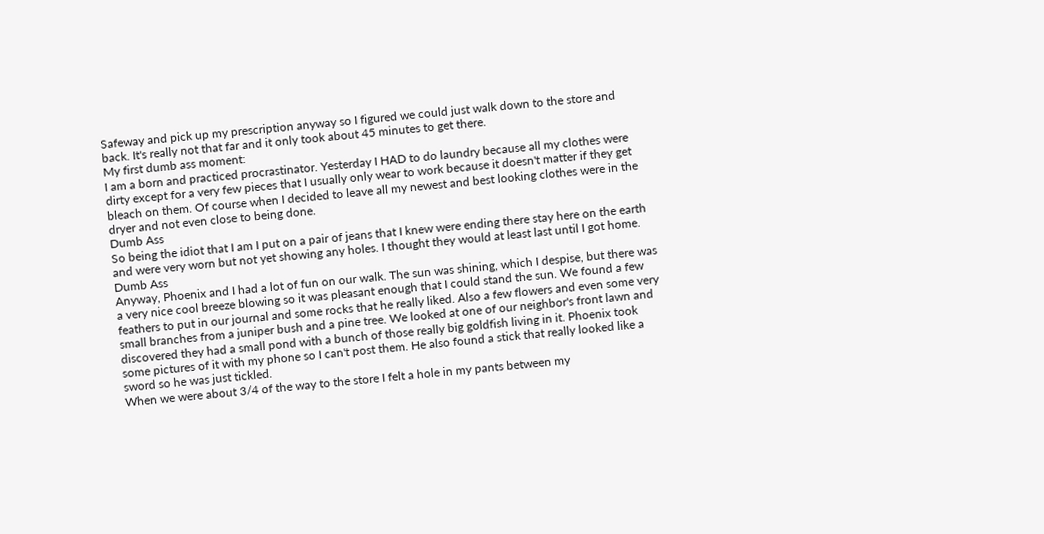Safeway and pick up my prescription anyway so I figured we could just walk down to the store and back. It's really not that far and it only took about 45 minutes to get there.
My first dumb ass moment:
I am a born and practiced procrastinator. Yesterday I HAD to do laundry because all my clothes were dirty except for a very few pieces that I usually only wear to work because it doesn't matter if they get bleach on them. Of course when I decided to leave all my newest and best looking clothes were in the dryer and not even close to being done.
Dumb Ass
So being the idiot that I am I put on a pair of jeans that I knew were ending there stay here on the earth and were very worn but not yet showing any holes. I thought they would at least last until I got home.
Dumb Ass
Anyway, Phoenix and I had a lot of fun on our walk. The sun was shining, which I despise, but there was a very nice cool breeze blowing so it was pleasant enough that I could stand the sun. We found a few feathers to put in our journal and some rocks that he really liked. Also a few flowers and even some very small branches from a juniper bush and a pine tree. We looked at one of our neighbor's front lawn and discovered they had a small pond with a bunch of those really big goldfish living in it. Phoenix took some pictures of it with my phone so I can't post them. He also found a stick that really looked like a sword so he was just tickled.
When we were about 3/4 of the way to the store I felt a hole in my pants between my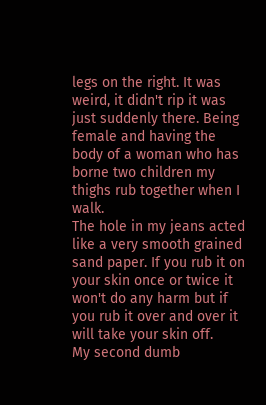legs on the right. It was weird, it didn't rip it was just suddenly there. Being female and having the body of a woman who has borne two children my thighs rub together when I walk.
The hole in my jeans acted like a very smooth grained sand paper. If you rub it on your skin once or twice it won't do any harm but if you rub it over and over it will take your skin off.
My second dumb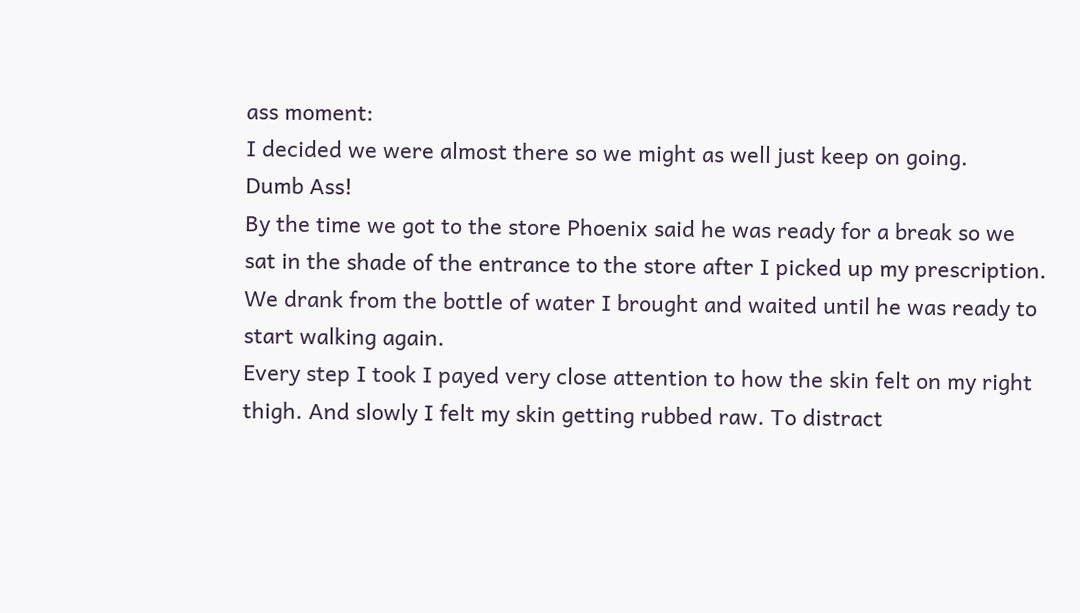ass moment:
I decided we were almost there so we might as well just keep on going.
Dumb Ass!
By the time we got to the store Phoenix said he was ready for a break so we sat in the shade of the entrance to the store after I picked up my prescription. We drank from the bottle of water I brought and waited until he was ready to start walking again.
Every step I took I payed very close attention to how the skin felt on my right thigh. And slowly I felt my skin getting rubbed raw. To distract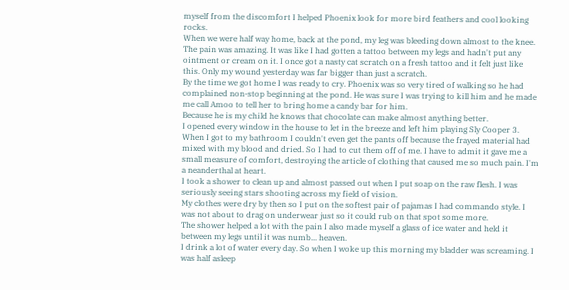myself from the discomfort I helped Phoenix look for more bird feathers and cool looking rocks.
When we were half way home, back at the pond, my leg was bleeding down almost to the knee. The pain was amazing. It was like I had gotten a tattoo between my legs and hadn't put any ointment or cream on it. I once got a nasty cat scratch on a fresh tattoo and it felt just like this. Only my wound yesterday was far bigger than just a scratch.
By the time we got home I was ready to cry. Phoenix was so very tired of walking so he had complained non-stop beginning at the pond. He was sure I was trying to kill him and he made me call Amoo to tell her to bring home a candy bar for him.
Because he is my child he knows that chocolate can make almost anything better.
I opened every window in the house to let in the breeze and left him playing Sly Cooper 3.
When I got to my bathroom I couldn't even get the pants off because the frayed material had mixed with my blood and dried. So I had to cut them off of me. I have to admit it gave me a small measure of comfort, destroying the article of clothing that caused me so much pain. I'm a neanderthal at heart.
I took a shower to clean up and almost passed out when I put soap on the raw flesh. I was seriously seeing stars shooting across my field of vision.
My clothes were dry by then so I put on the softest pair of pajamas I had commando style. I was not about to drag on underwear just so it could rub on that spot some more.
The shower helped a lot with the pain I also made myself a glass of ice water and held it between my legs until it was numb... heaven.
I drink a lot of water every day. So when I woke up this morning my bladder was screaming. I was half asleep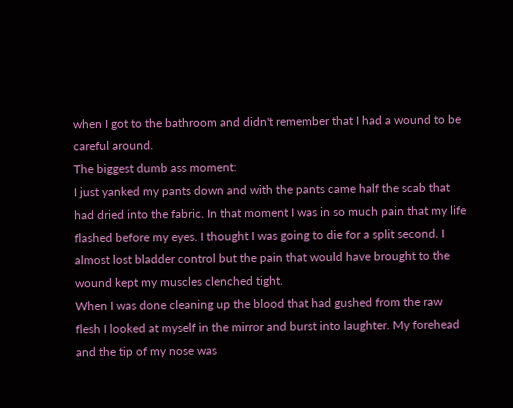when I got to the bathroom and didn't remember that I had a wound to be careful around.
The biggest dumb ass moment:
I just yanked my pants down and with the pants came half the scab that had dried into the fabric. In that moment I was in so much pain that my life flashed before my eyes. I thought I was going to die for a split second. I almost lost bladder control but the pain that would have brought to the wound kept my muscles clenched tight.
When I was done cleaning up the blood that had gushed from the raw flesh I looked at myself in the mirror and burst into laughter. My forehead and the tip of my nose was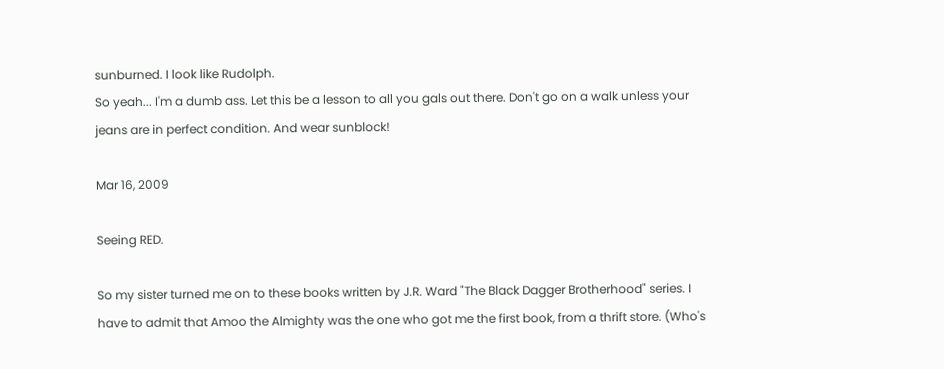sunburned. I look like Rudolph.
So yeah... I'm a dumb ass. Let this be a lesson to all you gals out there. Don't go on a walk unless your jeans are in perfect condition. And wear sunblock!

Mar 16, 2009

Seeing RED.

So my sister turned me on to these books written by J.R. Ward "The Black Dagger Brotherhood" series. I have to admit that Amoo the Almighty was the one who got me the first book, from a thrift store. (Who's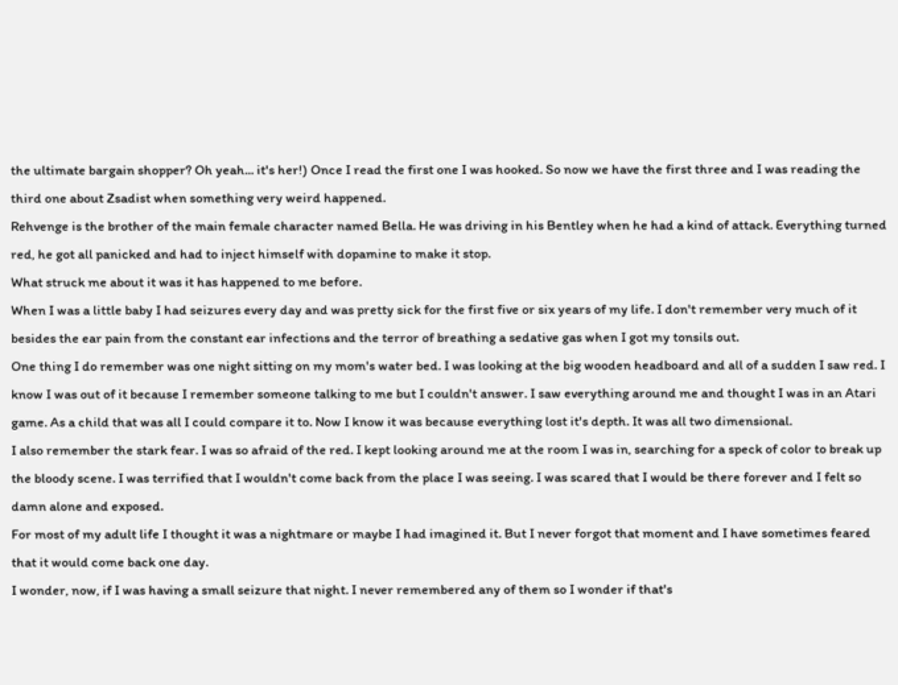the ultimate bargain shopper? Oh yeah... it's her!) Once I read the first one I was hooked. So now we have the first three and I was reading the third one about Zsadist when something very weird happened.
Rehvenge is the brother of the main female character named Bella. He was driving in his Bentley when he had a kind of attack. Everything turned red, he got all panicked and had to inject himself with dopamine to make it stop.
What struck me about it was it has happened to me before.
When I was a little baby I had seizures every day and was pretty sick for the first five or six years of my life. I don't remember very much of it besides the ear pain from the constant ear infections and the terror of breathing a sedative gas when I got my tonsils out.
One thing I do remember was one night sitting on my mom's water bed. I was looking at the big wooden headboard and all of a sudden I saw red. I know I was out of it because I remember someone talking to me but I couldn't answer. I saw everything around me and thought I was in an Atari game. As a child that was all I could compare it to. Now I know it was because everything lost it's depth. It was all two dimensional.
I also remember the stark fear. I was so afraid of the red. I kept looking around me at the room I was in, searching for a speck of color to break up the bloody scene. I was terrified that I wouldn't come back from the place I was seeing. I was scared that I would be there forever and I felt so damn alone and exposed.
For most of my adult life I thought it was a nightmare or maybe I had imagined it. But I never forgot that moment and I have sometimes feared that it would come back one day.
I wonder, now, if I was having a small seizure that night. I never remembered any of them so I wonder if that's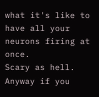what it's like to have all your neurons firing at once.
Scary as hell.
Anyway if you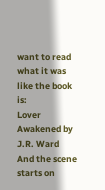want to read what it was like the book is:
Lover Awakened by J.R. Ward
And the scene starts on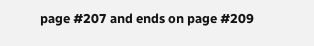page #207 and ends on page #209